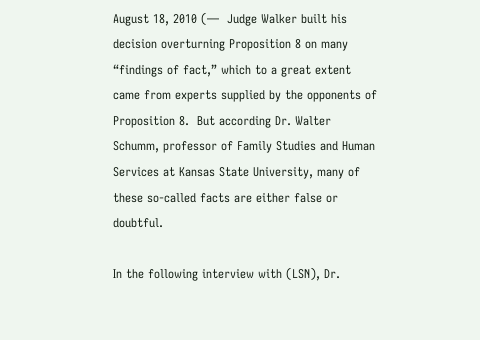August 18, 2010 (—  Judge Walker built his decision overturning Proposition 8 on many “findings of fact,” which to a great extent came from experts supplied by the opponents of Proposition 8.  But according Dr. Walter Schumm, professor of Family Studies and Human Services at Kansas State University, many of these so-called facts are either false or doubtful.

In the following interview with (LSN), Dr.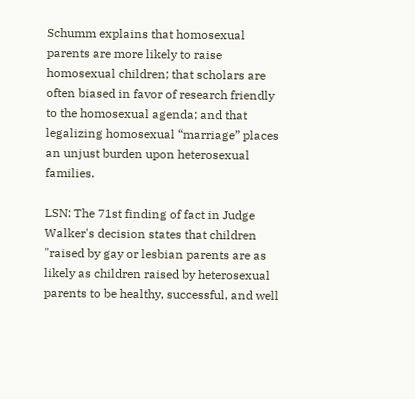Schumm explains that homosexual parents are more likely to raise homosexual children; that scholars are often biased in favor of research friendly to the homosexual agenda; and that legalizing homosexual “marriage” places an unjust burden upon heterosexual families.

LSN: The 71st finding of fact in Judge Walker's decision states that children "raised by gay or lesbian parents are as likely as children raised by heterosexual parents to be healthy, successful, and well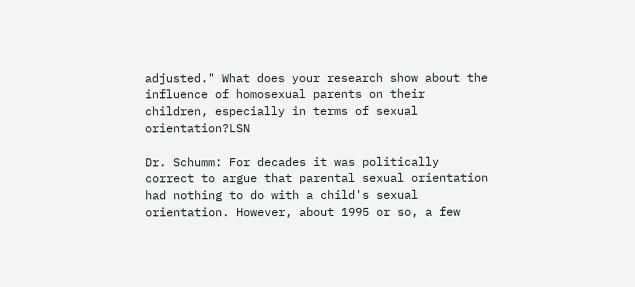adjusted." What does your research show about the influence of homosexual parents on their children, especially in terms of sexual orientation?LSN

Dr. Schumm: For decades it was politically correct to argue that parental sexual orientation had nothing to do with a child's sexual orientation. However, about 1995 or so, a few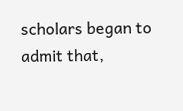scholars began to admit that,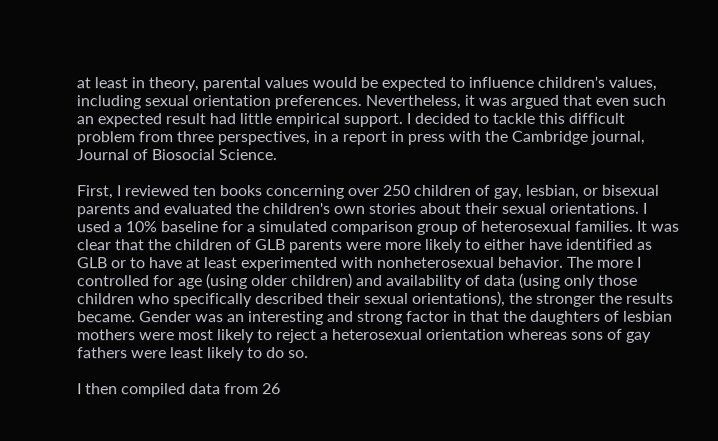at least in theory, parental values would be expected to influence children's values, including sexual orientation preferences. Nevertheless, it was argued that even such an expected result had little empirical support. I decided to tackle this difficult problem from three perspectives, in a report in press with the Cambridge journal, Journal of Biosocial Science.

First, I reviewed ten books concerning over 250 children of gay, lesbian, or bisexual parents and evaluated the children's own stories about their sexual orientations. I used a 10% baseline for a simulated comparison group of heterosexual families. It was clear that the children of GLB parents were more likely to either have identified as GLB or to have at least experimented with nonheterosexual behavior. The more I controlled for age (using older children) and availability of data (using only those children who specifically described their sexual orientations), the stronger the results became. Gender was an interesting and strong factor in that the daughters of lesbian mothers were most likely to reject a heterosexual orientation whereas sons of gay fathers were least likely to do so.

I then compiled data from 26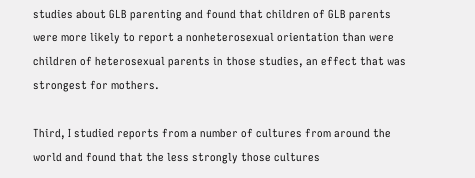studies about GLB parenting and found that children of GLB parents were more likely to report a nonheterosexual orientation than were children of heterosexual parents in those studies, an effect that was strongest for mothers.

Third, I studied reports from a number of cultures from around the world and found that the less strongly those cultures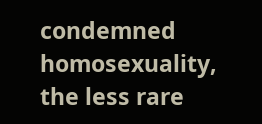condemned homosexuality, the less rare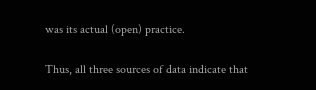was its actual (open) practice.

Thus, all three sources of data indicate that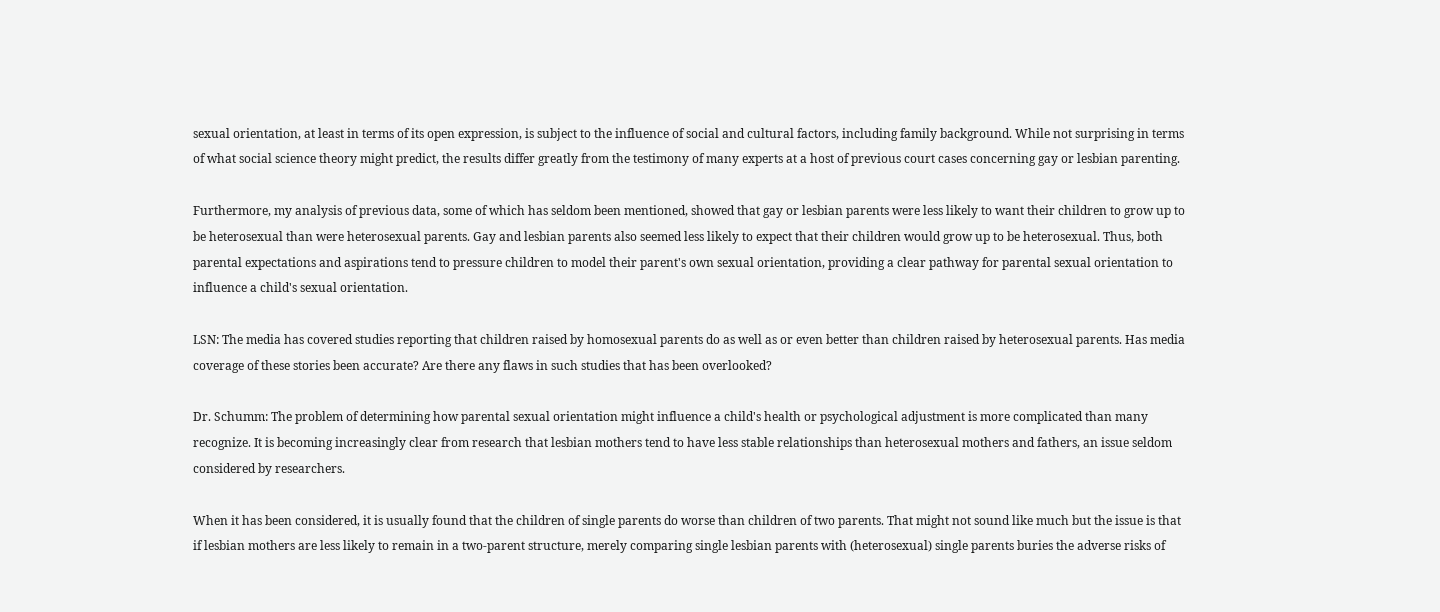sexual orientation, at least in terms of its open expression, is subject to the influence of social and cultural factors, including family background. While not surprising in terms of what social science theory might predict, the results differ greatly from the testimony of many experts at a host of previous court cases concerning gay or lesbian parenting.

Furthermore, my analysis of previous data, some of which has seldom been mentioned, showed that gay or lesbian parents were less likely to want their children to grow up to be heterosexual than were heterosexual parents. Gay and lesbian parents also seemed less likely to expect that their children would grow up to be heterosexual. Thus, both parental expectations and aspirations tend to pressure children to model their parent's own sexual orientation, providing a clear pathway for parental sexual orientation to influence a child's sexual orientation.

LSN: The media has covered studies reporting that children raised by homosexual parents do as well as or even better than children raised by heterosexual parents. Has media coverage of these stories been accurate? Are there any flaws in such studies that has been overlooked?

Dr. Schumm: The problem of determining how parental sexual orientation might influence a child's health or psychological adjustment is more complicated than many recognize. It is becoming increasingly clear from research that lesbian mothers tend to have less stable relationships than heterosexual mothers and fathers, an issue seldom considered by researchers.

When it has been considered, it is usually found that the children of single parents do worse than children of two parents. That might not sound like much but the issue is that if lesbian mothers are less likely to remain in a two-parent structure, merely comparing single lesbian parents with (heterosexual) single parents buries the adverse risks of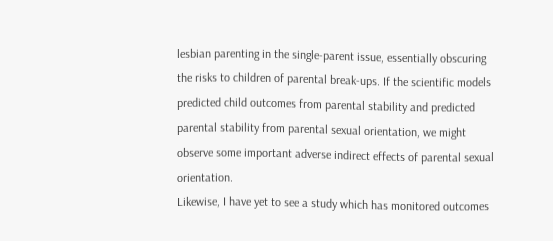lesbian parenting in the single-parent issue, essentially obscuring the risks to children of parental break-ups. If the scientific models predicted child outcomes from parental stability and predicted parental stability from parental sexual orientation, we might observe some important adverse indirect effects of parental sexual orientation.
Likewise, I have yet to see a study which has monitored outcomes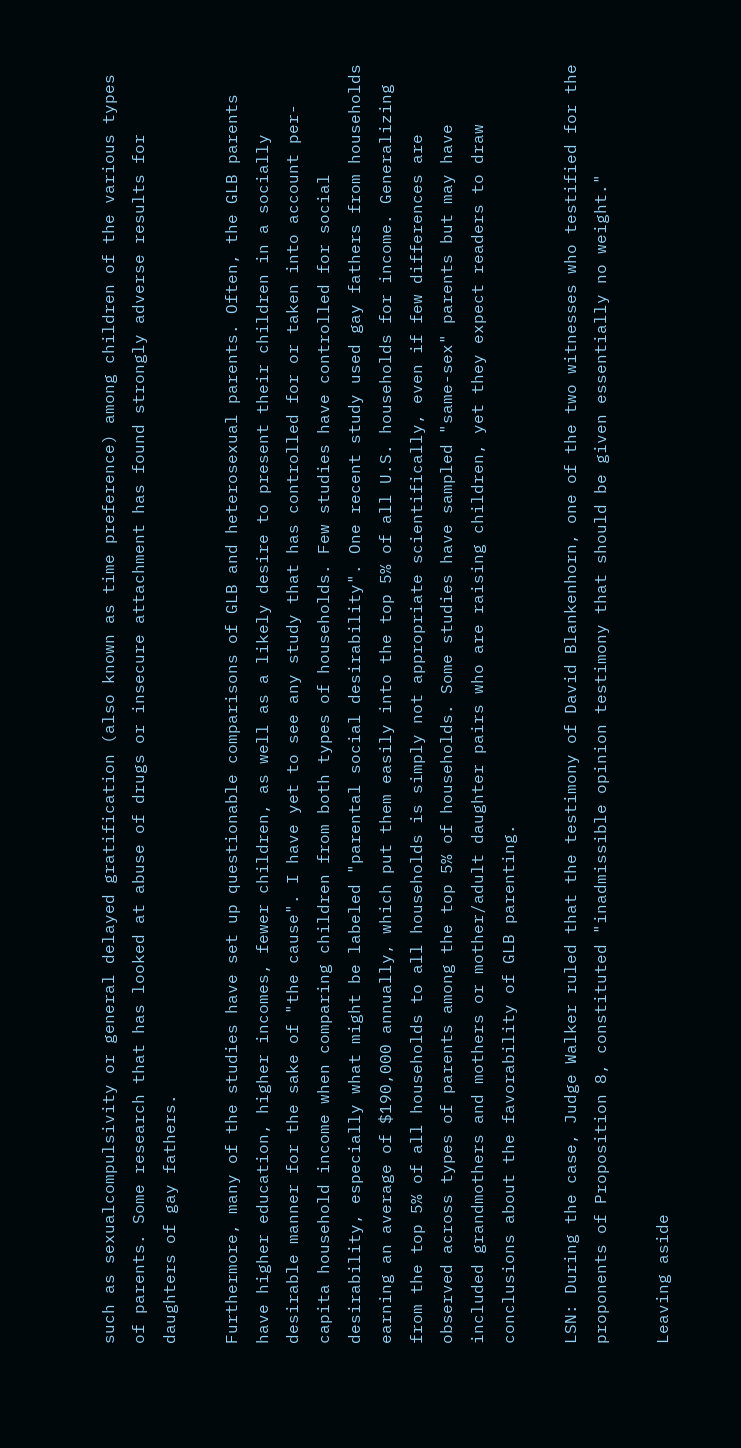such as sexualcompulsivity or general delayed gratification (also known as time preference) among children of the various types of parents. Some research that has looked at abuse of drugs or insecure attachment has found strongly adverse results for daughters of gay fathers.

Furthermore, many of the studies have set up questionable comparisons of GLB and heterosexual parents. Often, the GLB parents have higher education, higher incomes, fewer children, as well as a likely desire to present their children in a socially desirable manner for the sake of "the cause". I have yet to see any study that has controlled for or taken into account per-capita household income when comparing children from both types of households. Few studies have controlled for social desirability, especially what might be labeled "parental social desirability". One recent study used gay fathers from households earning an average of $190,000 annually, which put them easily into the top 5% of all U.S. households for income. Generalizing from the top 5% of all households to all households is simply not appropriate scientifically, even if few differences are observed across types of parents among the top 5% of households. Some studies have sampled "same-sex" parents but may have included grandmothers and mothers or mother/adult daughter pairs who are raising children, yet they expect readers to draw conclusions about the favorability of GLB parenting.

LSN: During the case, Judge Walker ruled that the testimony of David Blankenhorn, one of the two witnesses who testified for the proponents of Proposition 8, constituted "inadmissible opinion testimony that should be given essentially no weight."

Leaving aside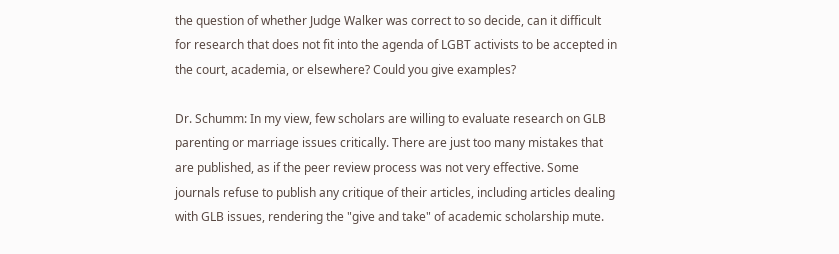the question of whether Judge Walker was correct to so decide, can it difficult for research that does not fit into the agenda of LGBT activists to be accepted in the court, academia, or elsewhere? Could you give examples?

Dr. Schumm: In my view, few scholars are willing to evaluate research on GLB parenting or marriage issues critically. There are just too many mistakes that are published, as if the peer review process was not very effective. Some journals refuse to publish any critique of their articles, including articles dealing with GLB issues, rendering the "give and take" of academic scholarship mute.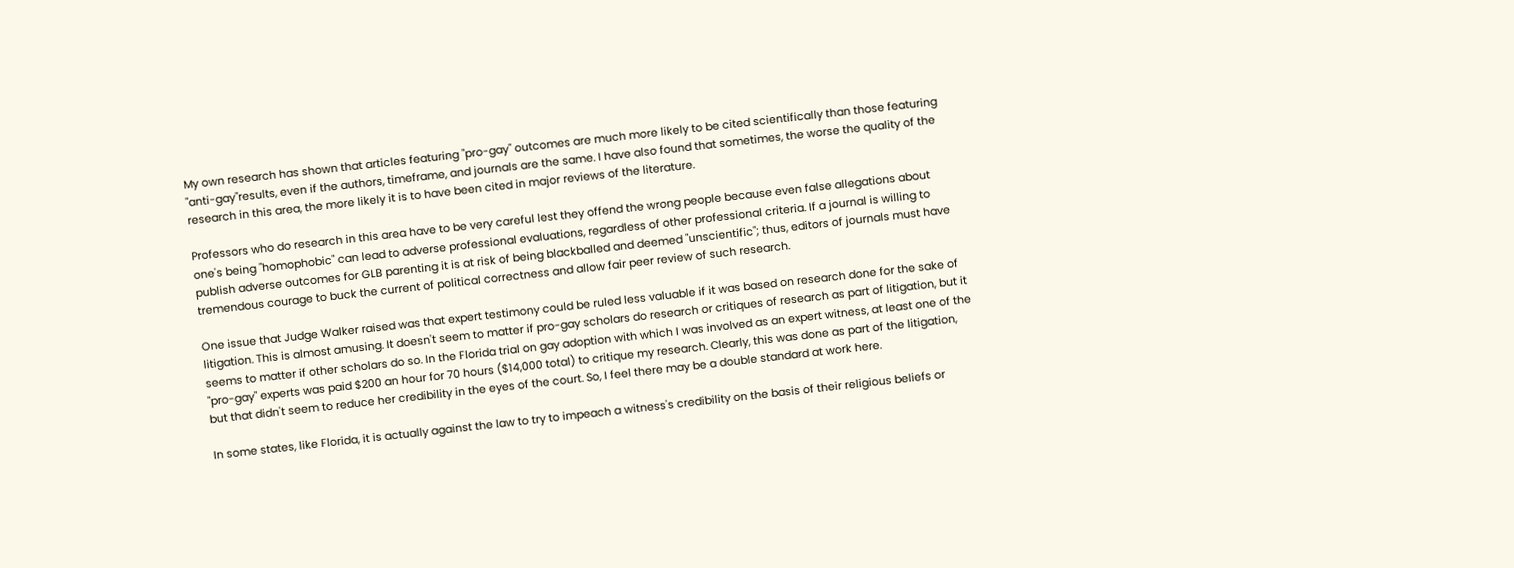My own research has shown that articles featuring "pro-gay" outcomes are much more likely to be cited scientifically than those featuring "anti-gay"results, even if the authors, timeframe, and journals are the same. I have also found that sometimes, the worse the quality of the research in this area, the more likely it is to have been cited in major reviews of the literature.

Professors who do research in this area have to be very careful lest they offend the wrong people because even false allegations about one's being "homophobic" can lead to adverse professional evaluations, regardless of other professional criteria. If a journal is willing to publish adverse outcomes for GLB parenting it is at risk of being blackballed and deemed "unscientific"; thus, editors of journals must have tremendous courage to buck the current of political correctness and allow fair peer review of such research.

One issue that Judge Walker raised was that expert testimony could be ruled less valuable if it was based on research done for the sake of litigation. This is almost amusing. It doesn't seem to matter if pro-gay scholars do research or critiques of research as part of litigation, but it seems to matter if other scholars do so. In the Florida trial on gay adoption with which I was involved as an expert witness, at least one of the "pro-gay" experts was paid $200 an hour for 70 hours ($14,000 total) to critique my research. Clearly, this was done as part of the litigation, but that didn't seem to reduce her credibility in the eyes of the court. So, I feel there may be a double standard at work here.

In some states, like Florida, it is actually against the law to try to impeach a witness's credibility on the basis of their religious beliefs or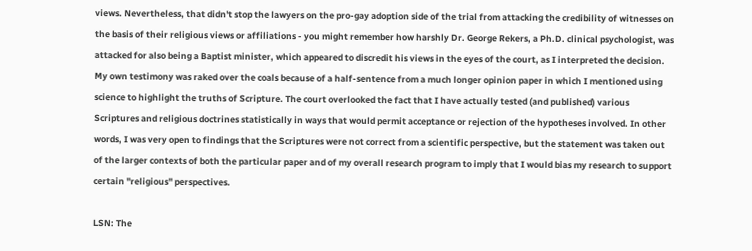views. Nevertheless, that didn't stop the lawyers on the pro-gay adoption side of the trial from attacking the credibility of witnesses on the basis of their religious views or affiliations - you might remember how harshly Dr. George Rekers, a Ph.D. clinical psychologist, was attacked for also being a Baptist minister, which appeared to discredit his views in the eyes of the court, as I interpreted the decision. My own testimony was raked over the coals because of a half-sentence from a much longer opinion paper in which I mentioned using science to highlight the truths of Scripture. The court overlooked the fact that I have actually tested (and published) various Scriptures and religious doctrines statistically in ways that would permit acceptance or rejection of the hypotheses involved. In other words, I was very open to findings that the Scriptures were not correct from a scientific perspective, but the statement was taken out of the larger contexts of both the particular paper and of my overall research program to imply that I would bias my research to support certain "religious" perspectives.

LSN: The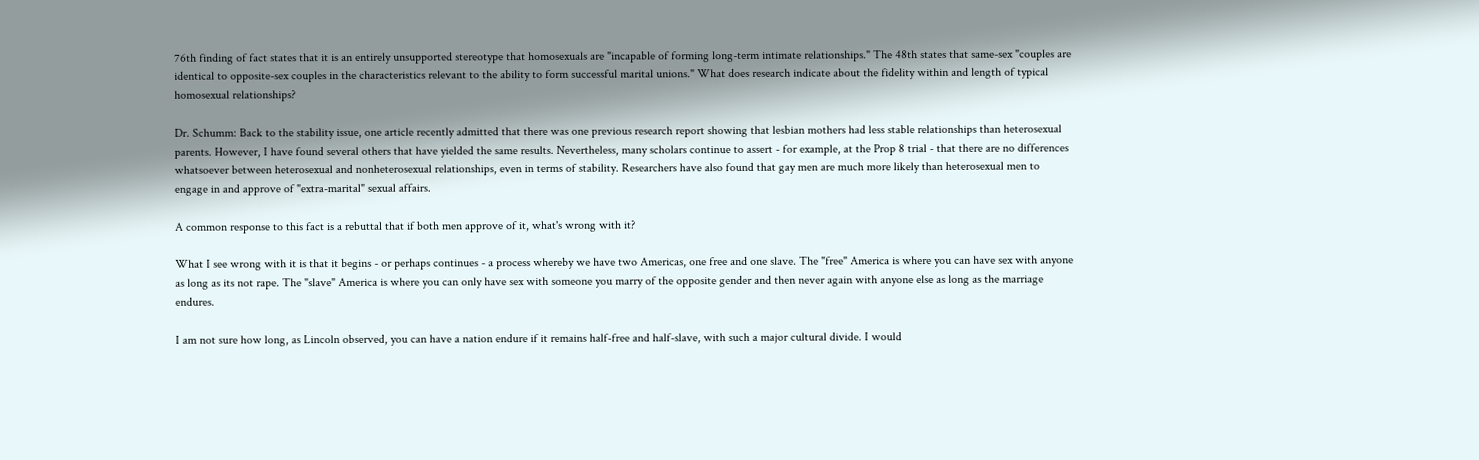76th finding of fact states that it is an entirely unsupported stereotype that homosexuals are "incapable of forming long-term intimate relationships." The 48th states that same-sex "couples are identical to opposite-sex couples in the characteristics relevant to the ability to form successful marital unions." What does research indicate about the fidelity within and length of typical homosexual relationships?

Dr. Schumm: Back to the stability issue, one article recently admitted that there was one previous research report showing that lesbian mothers had less stable relationships than heterosexual parents. However, I have found several others that have yielded the same results. Nevertheless, many scholars continue to assert - for example, at the Prop 8 trial - that there are no differences whatsoever between heterosexual and nonheterosexual relationships, even in terms of stability. Researchers have also found that gay men are much more likely than heterosexual men to engage in and approve of "extra-marital" sexual affairs.

A common response to this fact is a rebuttal that if both men approve of it, what's wrong with it?

What I see wrong with it is that it begins - or perhaps continues - a process whereby we have two Americas, one free and one slave. The "free" America is where you can have sex with anyone as long as its not rape. The "slave" America is where you can only have sex with someone you marry of the opposite gender and then never again with anyone else as long as the marriage endures.

I am not sure how long, as Lincoln observed, you can have a nation endure if it remains half-free and half-slave, with such a major cultural divide. I would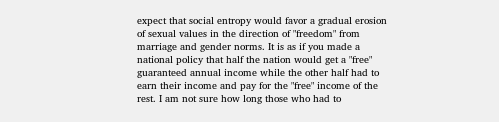expect that social entropy would favor a gradual erosion of sexual values in the direction of "freedom" from marriage and gender norms. It is as if you made a national policy that half the nation would get a "free" guaranteed annual income while the other half had to earn their income and pay for the "free" income of the rest. I am not sure how long those who had to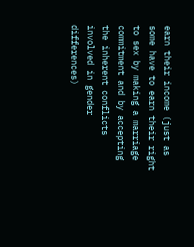earn their income (just as some have to earn their right to sex by making a marriage commitment and by accepting the inherent conflicts involved in gender differences)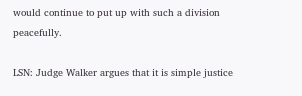would continue to put up with such a division peacefully.

LSN: Judge Walker argues that it is simple justice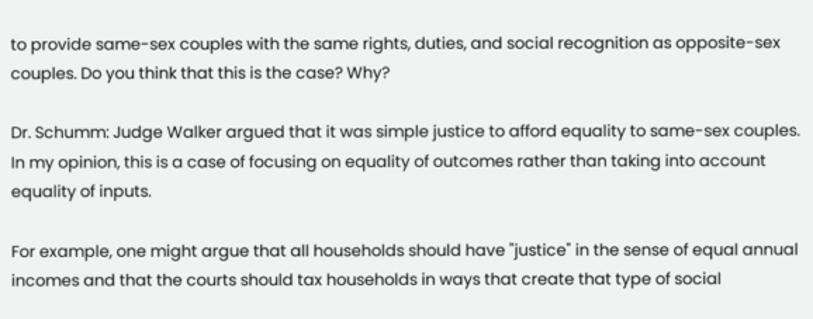to provide same-sex couples with the same rights, duties, and social recognition as opposite-sex couples. Do you think that this is the case? Why?

Dr. Schumm: Judge Walker argued that it was simple justice to afford equality to same-sex couples. In my opinion, this is a case of focusing on equality of outcomes rather than taking into account equality of inputs.

For example, one might argue that all households should have "justice" in the sense of equal annual incomes and that the courts should tax households in ways that create that type of social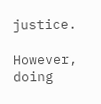justice.

However, doing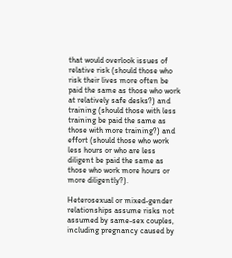that would overlook issues of relative risk (should those who risk their lives more often be paid the same as those who work at relatively safe desks?) and training (should those with less training be paid the same as those with more training?) and effort (should those who work less hours or who are less diligent be paid the same as those who work more hours or more diligently?).

Heterosexual or mixed-gender relationships assume risks not assumed by same-sex couples, including pregnancy caused by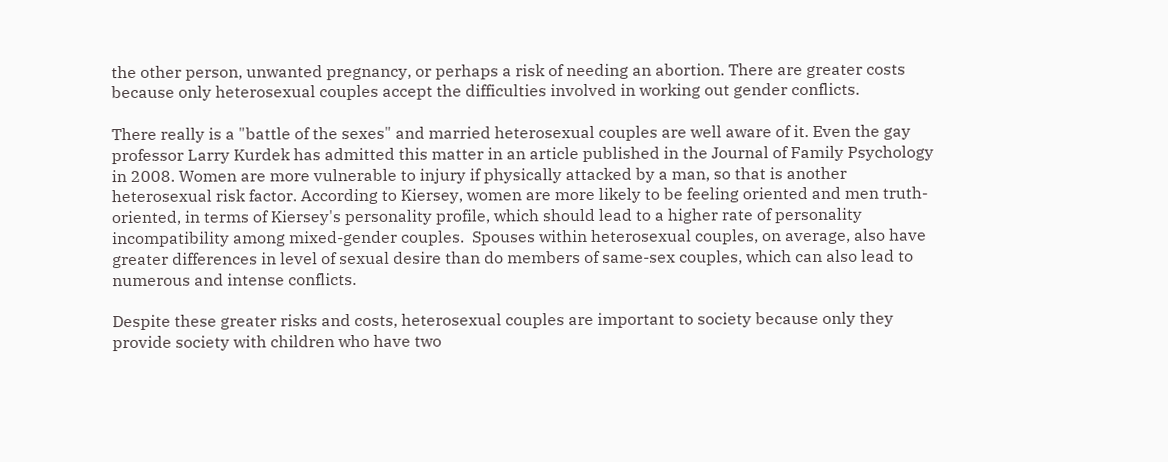the other person, unwanted pregnancy, or perhaps a risk of needing an abortion. There are greater costs because only heterosexual couples accept the difficulties involved in working out gender conflicts.

There really is a "battle of the sexes" and married heterosexual couples are well aware of it. Even the gay professor Larry Kurdek has admitted this matter in an article published in the Journal of Family Psychology in 2008. Women are more vulnerable to injury if physically attacked by a man, so that is another heterosexual risk factor. According to Kiersey, women are more likely to be feeling oriented and men truth-oriented, in terms of Kiersey's personality profile, which should lead to a higher rate of personality incompatibility among mixed-gender couples.  Spouses within heterosexual couples, on average, also have greater differences in level of sexual desire than do members of same-sex couples, which can also lead to numerous and intense conflicts.

Despite these greater risks and costs, heterosexual couples are important to society because only they provide society with children who have two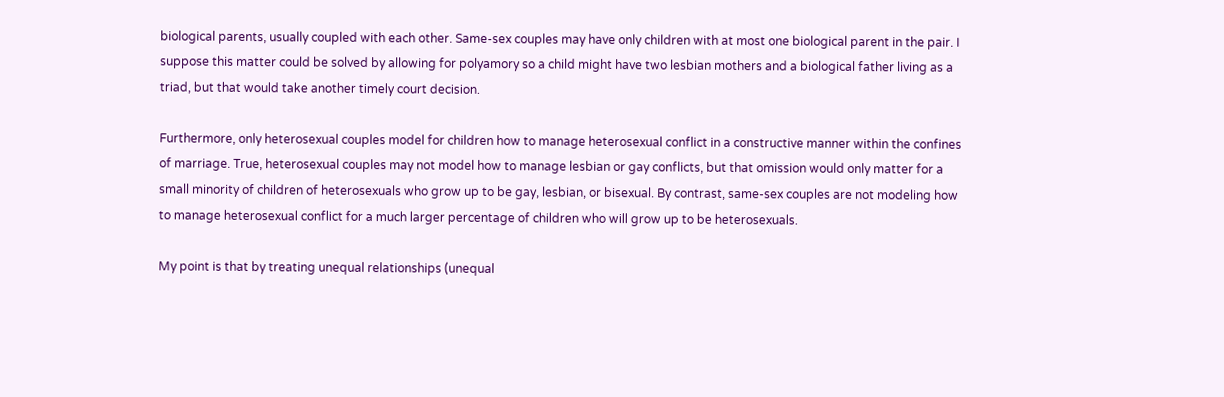biological parents, usually coupled with each other. Same-sex couples may have only children with at most one biological parent in the pair. I suppose this matter could be solved by allowing for polyamory so a child might have two lesbian mothers and a biological father living as a triad, but that would take another timely court decision.

Furthermore, only heterosexual couples model for children how to manage heterosexual conflict in a constructive manner within the confines of marriage. True, heterosexual couples may not model how to manage lesbian or gay conflicts, but that omission would only matter for a small minority of children of heterosexuals who grow up to be gay, lesbian, or bisexual. By contrast, same-sex couples are not modeling how to manage heterosexual conflict for a much larger percentage of children who will grow up to be heterosexuals.

My point is that by treating unequal relationships (unequal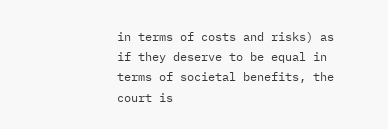in terms of costs and risks) as if they deserve to be equal in terms of societal benefits, the court is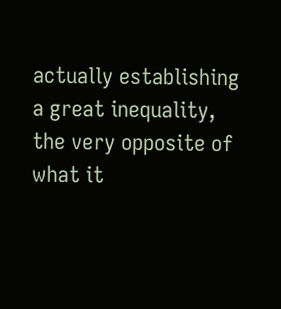actually establishing a great inequality, the very opposite of what it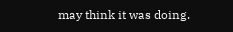may think it was doing.